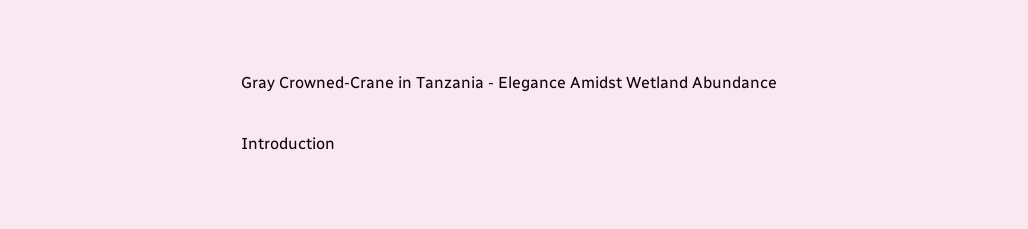Gray Crowned-Crane in Tanzania - Elegance Amidst Wetland Abundance

Introduction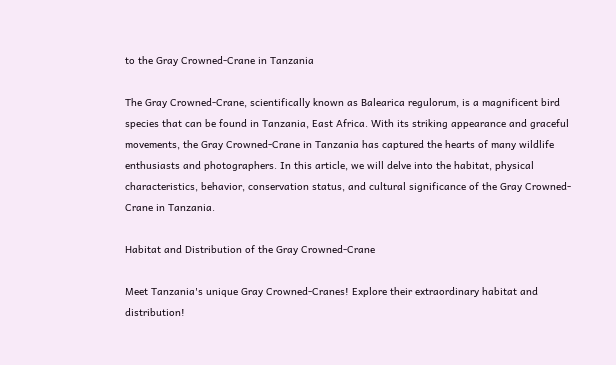to the Gray Crowned-Crane in Tanzania

The Gray Crowned-Crane, scientifically known as Balearica regulorum, is a magnificent bird species that can be found in Tanzania, East Africa. With its striking appearance and graceful movements, the Gray Crowned-Crane in Tanzania has captured the hearts of many wildlife enthusiasts and photographers. In this article, we will delve into the habitat, physical characteristics, behavior, conservation status, and cultural significance of the Gray Crowned-Crane in Tanzania.

Habitat and Distribution of the Gray Crowned-Crane

Meet Tanzania's unique Gray Crowned-Cranes! Explore their extraordinary habitat and distribution!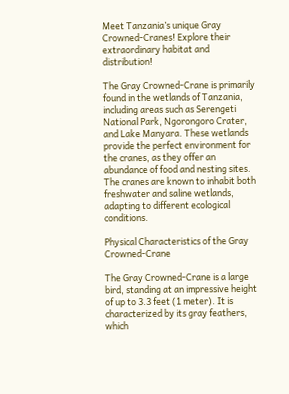Meet Tanzania’s unique Gray Crowned-Cranes! Explore their extraordinary habitat and distribution!

The Gray Crowned-Crane is primarily found in the wetlands of Tanzania, including areas such as Serengeti National Park, Ngorongoro Crater, and Lake Manyara. These wetlands provide the perfect environment for the cranes, as they offer an abundance of food and nesting sites. The cranes are known to inhabit both freshwater and saline wetlands, adapting to different ecological conditions.

Physical Characteristics of the Gray Crowned-Crane

The Gray Crowned-Crane is a large bird, standing at an impressive height of up to 3.3 feet (1 meter). It is characterized by its gray feathers, which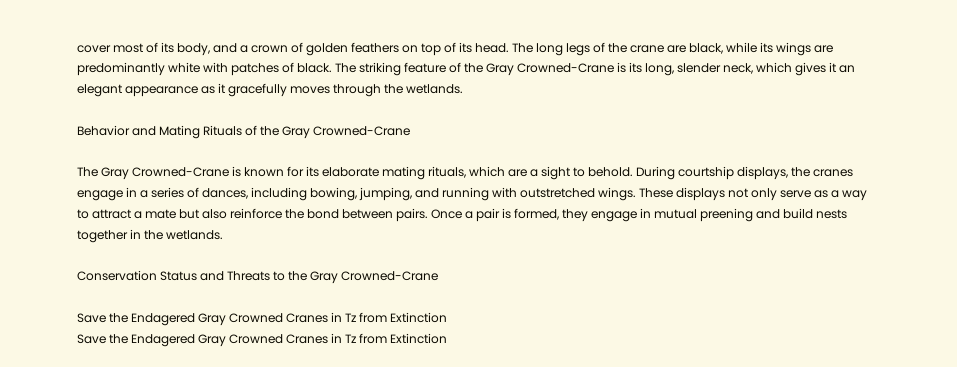cover most of its body, and a crown of golden feathers on top of its head. The long legs of the crane are black, while its wings are predominantly white with patches of black. The striking feature of the Gray Crowned-Crane is its long, slender neck, which gives it an elegant appearance as it gracefully moves through the wetlands.

Behavior and Mating Rituals of the Gray Crowned-Crane

The Gray Crowned-Crane is known for its elaborate mating rituals, which are a sight to behold. During courtship displays, the cranes engage in a series of dances, including bowing, jumping, and running with outstretched wings. These displays not only serve as a way to attract a mate but also reinforce the bond between pairs. Once a pair is formed, they engage in mutual preening and build nests together in the wetlands.

Conservation Status and Threats to the Gray Crowned-Crane

Save the Endagered Gray Crowned Cranes in Tz from Extinction
Save the Endagered Gray Crowned Cranes in Tz from Extinction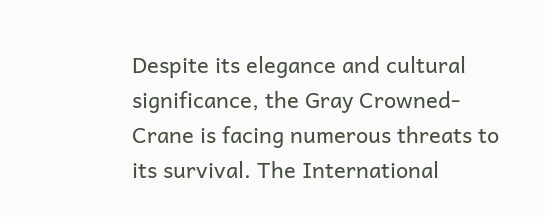Despite its elegance and cultural significance, the Gray Crowned-Crane is facing numerous threats to its survival. The International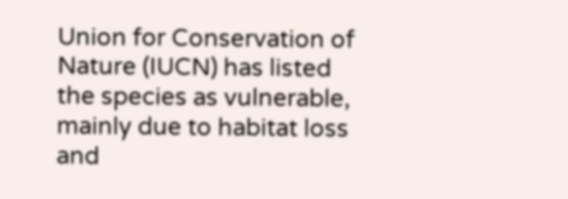Union for Conservation of Nature (IUCN) has listed the species as vulnerable, mainly due to habitat loss and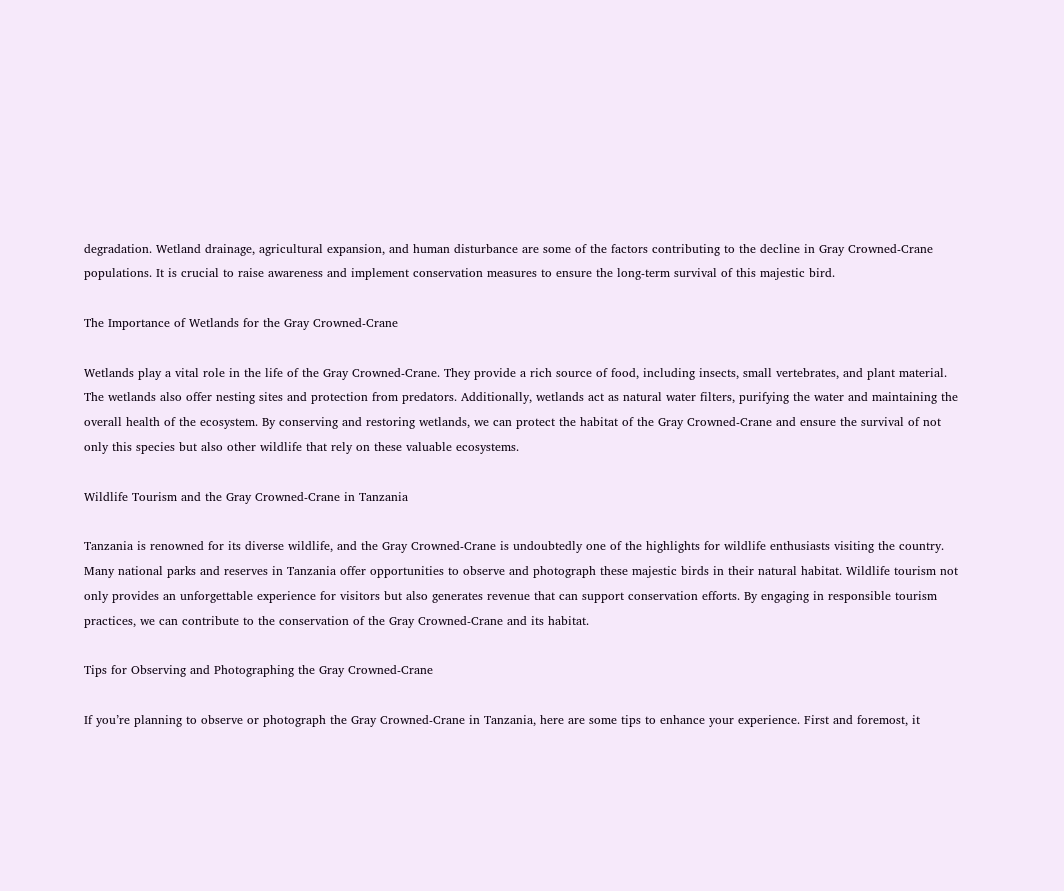degradation. Wetland drainage, agricultural expansion, and human disturbance are some of the factors contributing to the decline in Gray Crowned-Crane populations. It is crucial to raise awareness and implement conservation measures to ensure the long-term survival of this majestic bird.

The Importance of Wetlands for the Gray Crowned-Crane

Wetlands play a vital role in the life of the Gray Crowned-Crane. They provide a rich source of food, including insects, small vertebrates, and plant material. The wetlands also offer nesting sites and protection from predators. Additionally, wetlands act as natural water filters, purifying the water and maintaining the overall health of the ecosystem. By conserving and restoring wetlands, we can protect the habitat of the Gray Crowned-Crane and ensure the survival of not only this species but also other wildlife that rely on these valuable ecosystems.

Wildlife Tourism and the Gray Crowned-Crane in Tanzania

Tanzania is renowned for its diverse wildlife, and the Gray Crowned-Crane is undoubtedly one of the highlights for wildlife enthusiasts visiting the country. Many national parks and reserves in Tanzania offer opportunities to observe and photograph these majestic birds in their natural habitat. Wildlife tourism not only provides an unforgettable experience for visitors but also generates revenue that can support conservation efforts. By engaging in responsible tourism practices, we can contribute to the conservation of the Gray Crowned-Crane and its habitat.

Tips for Observing and Photographing the Gray Crowned-Crane

If you’re planning to observe or photograph the Gray Crowned-Crane in Tanzania, here are some tips to enhance your experience. First and foremost, it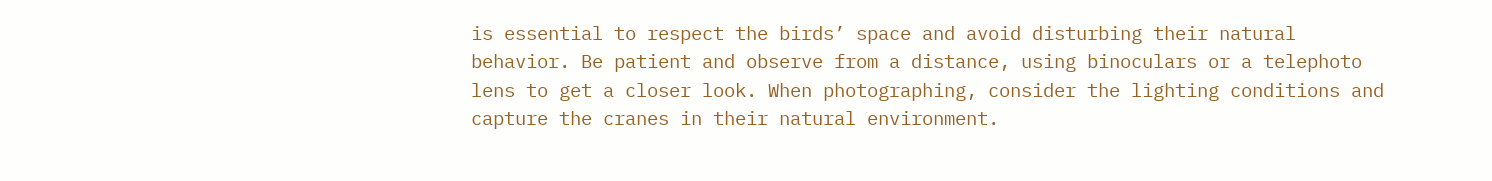is essential to respect the birds’ space and avoid disturbing their natural behavior. Be patient and observe from a distance, using binoculars or a telephoto lens to get a closer look. When photographing, consider the lighting conditions and capture the cranes in their natural environment.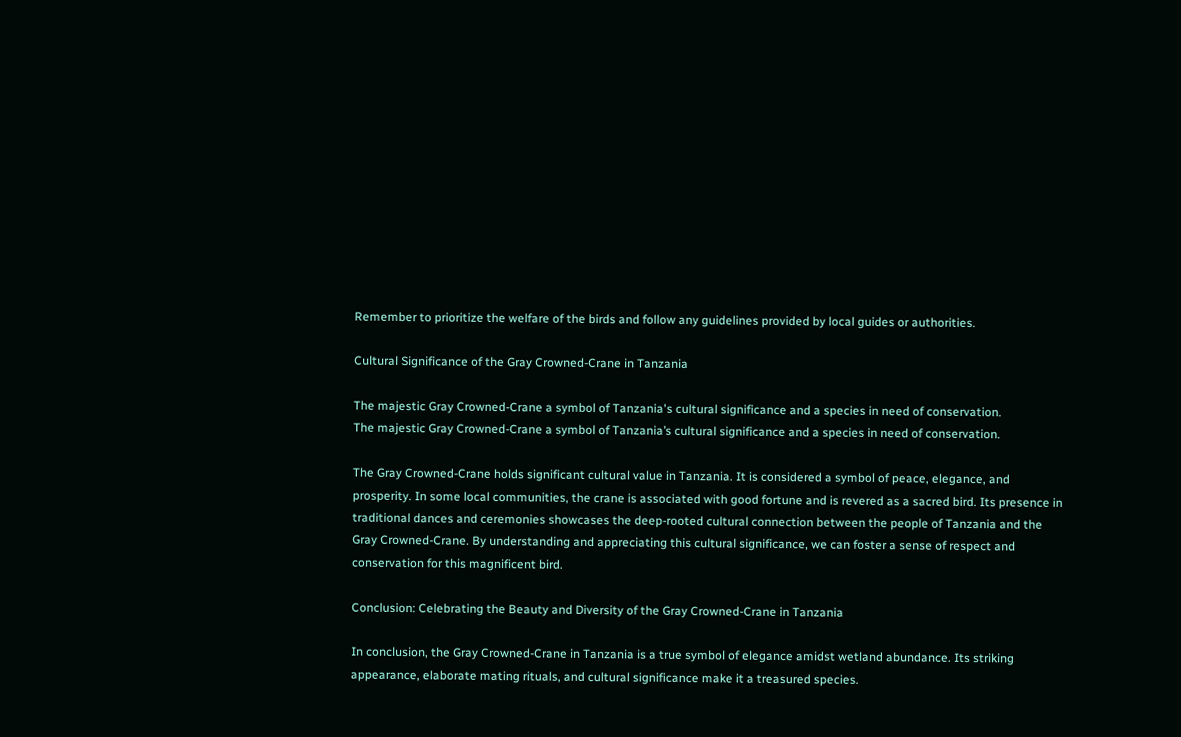Remember to prioritize the welfare of the birds and follow any guidelines provided by local guides or authorities.

Cultural Significance of the Gray Crowned-Crane in Tanzania

The majestic Gray Crowned-Crane a symbol of Tanzania's cultural significance and a species in need of conservation.
The majestic Gray Crowned-Crane a symbol of Tanzania’s cultural significance and a species in need of conservation.

The Gray Crowned-Crane holds significant cultural value in Tanzania. It is considered a symbol of peace, elegance, and prosperity. In some local communities, the crane is associated with good fortune and is revered as a sacred bird. Its presence in traditional dances and ceremonies showcases the deep-rooted cultural connection between the people of Tanzania and the Gray Crowned-Crane. By understanding and appreciating this cultural significance, we can foster a sense of respect and conservation for this magnificent bird.

Conclusion: Celebrating the Beauty and Diversity of the Gray Crowned-Crane in Tanzania

In conclusion, the Gray Crowned-Crane in Tanzania is a true symbol of elegance amidst wetland abundance. Its striking appearance, elaborate mating rituals, and cultural significance make it a treasured species.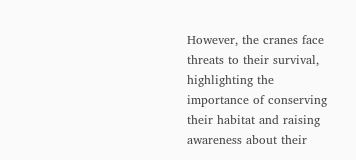However, the cranes face threats to their survival, highlighting the importance of conserving their habitat and raising awareness about their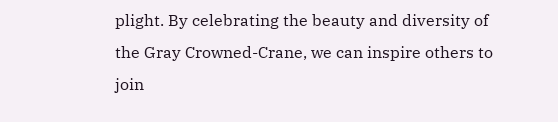plight. By celebrating the beauty and diversity of the Gray Crowned-Crane, we can inspire others to join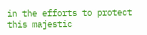in the efforts to protect this majestic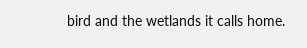bird and the wetlands it calls home.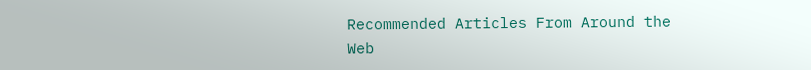Recommended Articles From Around the Web